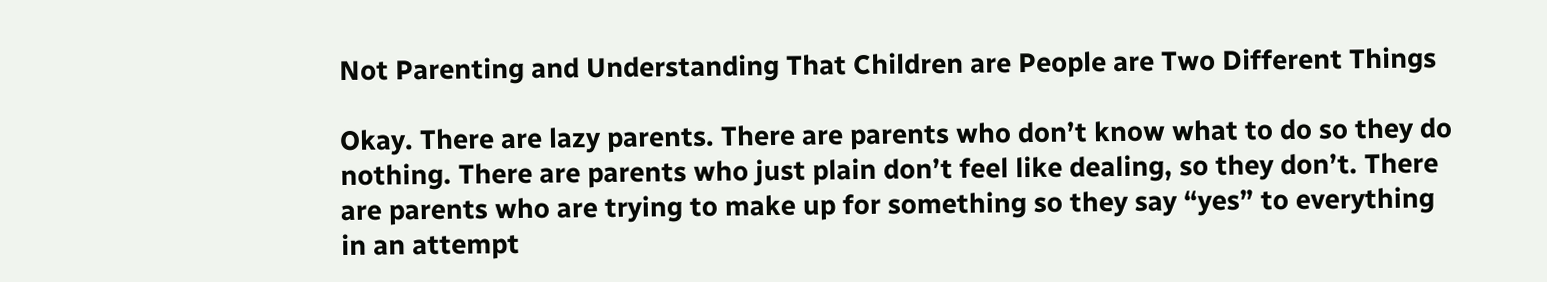Not Parenting and Understanding That Children are People are Two Different Things

Okay. There are lazy parents. There are parents who don’t know what to do so they do nothing. There are parents who just plain don’t feel like dealing, so they don’t. There are parents who are trying to make up for something so they say “yes” to everything in an attempt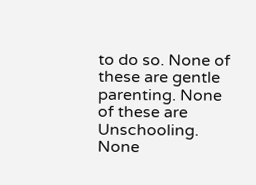to do so. None of these are gentle parenting. None of these are Unschooling. None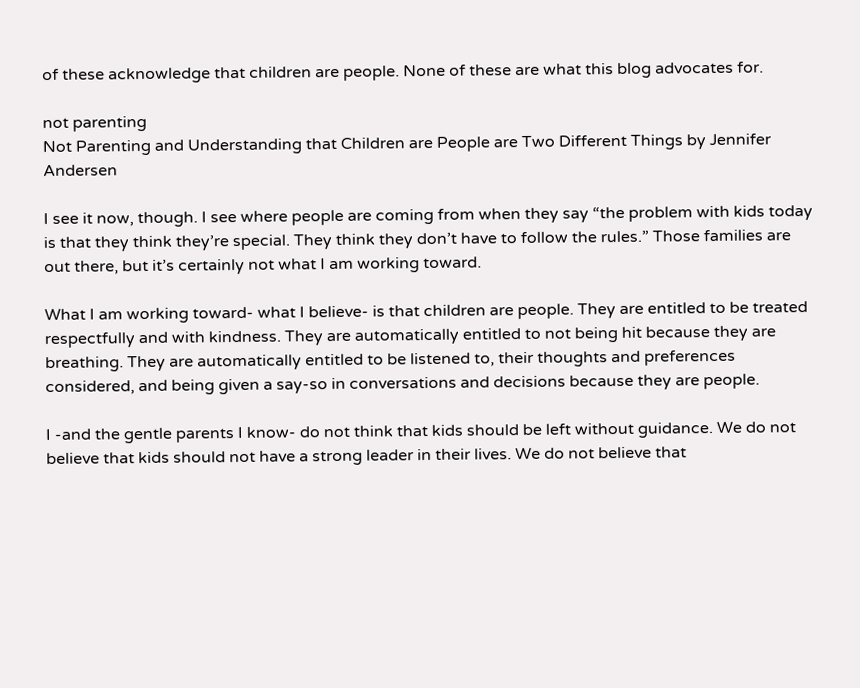of these acknowledge that children are people. None of these are what this blog advocates for.

not parenting
Not Parenting and Understanding that Children are People are Two Different Things by Jennifer Andersen

I see it now, though. I see where people are coming from when they say “the problem with kids today is that they think they’re special. They think they don’t have to follow the rules.” Those families are out there, but it’s certainly not what I am working toward.

What I am working toward- what I believe- is that children are people. They are entitled to be treated respectfully and with kindness. They are automatically entitled to not being hit because they are breathing. They are automatically entitled to be listened to, their thoughts and preferences considered, and being given a say-so in conversations and decisions because they are people.

I -and the gentle parents I know- do not think that kids should be left without guidance. We do not believe that kids should not have a strong leader in their lives. We do not believe that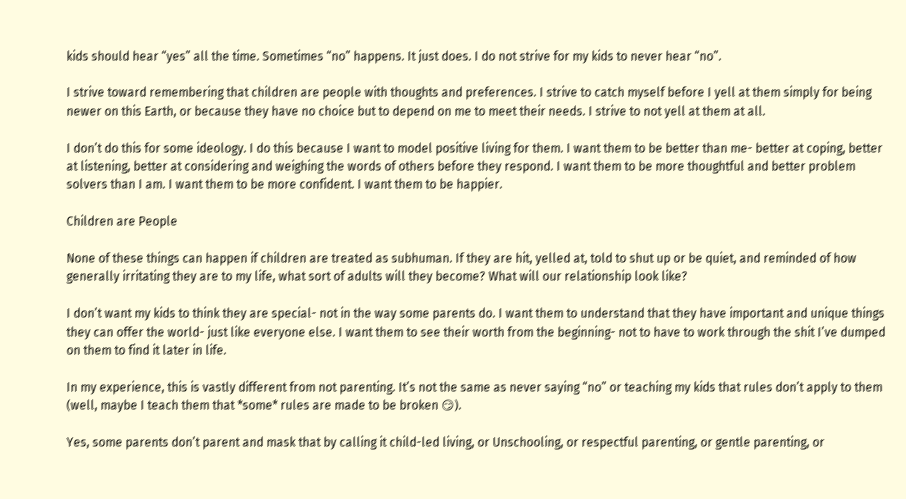kids should hear “yes” all the time. Sometimes “no” happens. It just does. I do not strive for my kids to never hear “no”.

I strive toward remembering that children are people with thoughts and preferences. I strive to catch myself before I yell at them simply for being newer on this Earth, or because they have no choice but to depend on me to meet their needs. I strive to not yell at them at all.

I don’t do this for some ideology. I do this because I want to model positive living for them. I want them to be better than me- better at coping, better at listening, better at considering and weighing the words of others before they respond. I want them to be more thoughtful and better problem solvers than I am. I want them to be more confident. I want them to be happier.

Children are People

None of these things can happen if children are treated as subhuman. If they are hit, yelled at, told to shut up or be quiet, and reminded of how generally irritating they are to my life, what sort of adults will they become? What will our relationship look like?

I don’t want my kids to think they are special- not in the way some parents do. I want them to understand that they have important and unique things they can offer the world- just like everyone else. I want them to see their worth from the beginning- not to have to work through the shit I’ve dumped on them to find it later in life.

In my experience, this is vastly different from not parenting. It’s not the same as never saying “no” or teaching my kids that rules don’t apply to them (well, maybe I teach them that *some* rules are made to be broken 😏).

Yes, some parents don’t parent and mask that by calling it child-led living, or Unschooling, or respectful parenting, or gentle parenting, or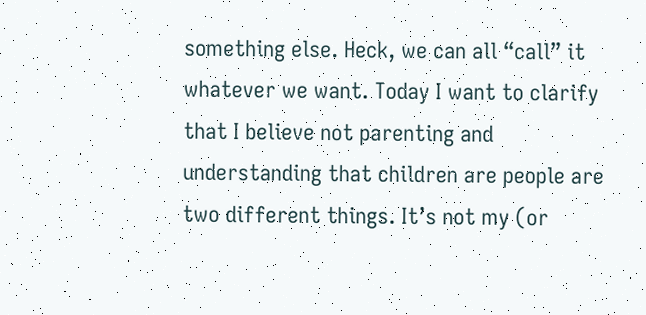something else. Heck, we can all “call” it whatever we want. Today I want to clarify that I believe not parenting and understanding that children are people are two different things. It’s not my (or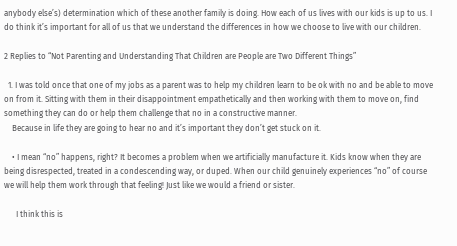anybody else’s) determination which of these another family is doing. How each of us lives with our kids is up to us. I do think it’s important for all of us that we understand the differences in how we choose to live with our children.

2 Replies to “Not Parenting and Understanding That Children are People are Two Different Things”

  1. I was told once that one of my jobs as a parent was to help my children learn to be ok with no and be able to move on from it. Sitting with them in their disappointment empathetically and then working with them to move on, find something they can do or help them challenge that no in a constructive manner.
    Because in life they are going to hear no and it’s important they don’t get stuck on it.

    • I mean “no” happens, right? It becomes a problem when we artificially manufacture it. Kids know when they are being disrespected, treated in a condescending way, or duped. When our child genuinely experiences “no” of course we will help them work through that feeling! Just like we would a friend or sister.

      I think this is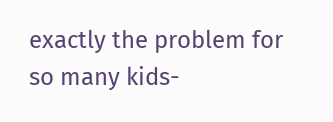exactly the problem for so many kids-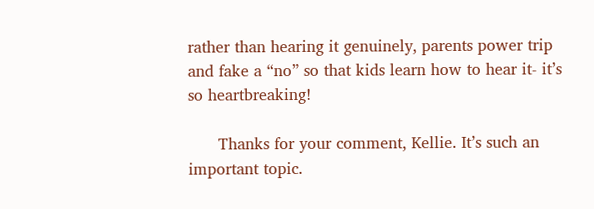rather than hearing it genuinely, parents power trip and fake a “no” so that kids learn how to hear it- it’s so heartbreaking!

      Thanks for your comment, Kellie. It’s such an important topic.